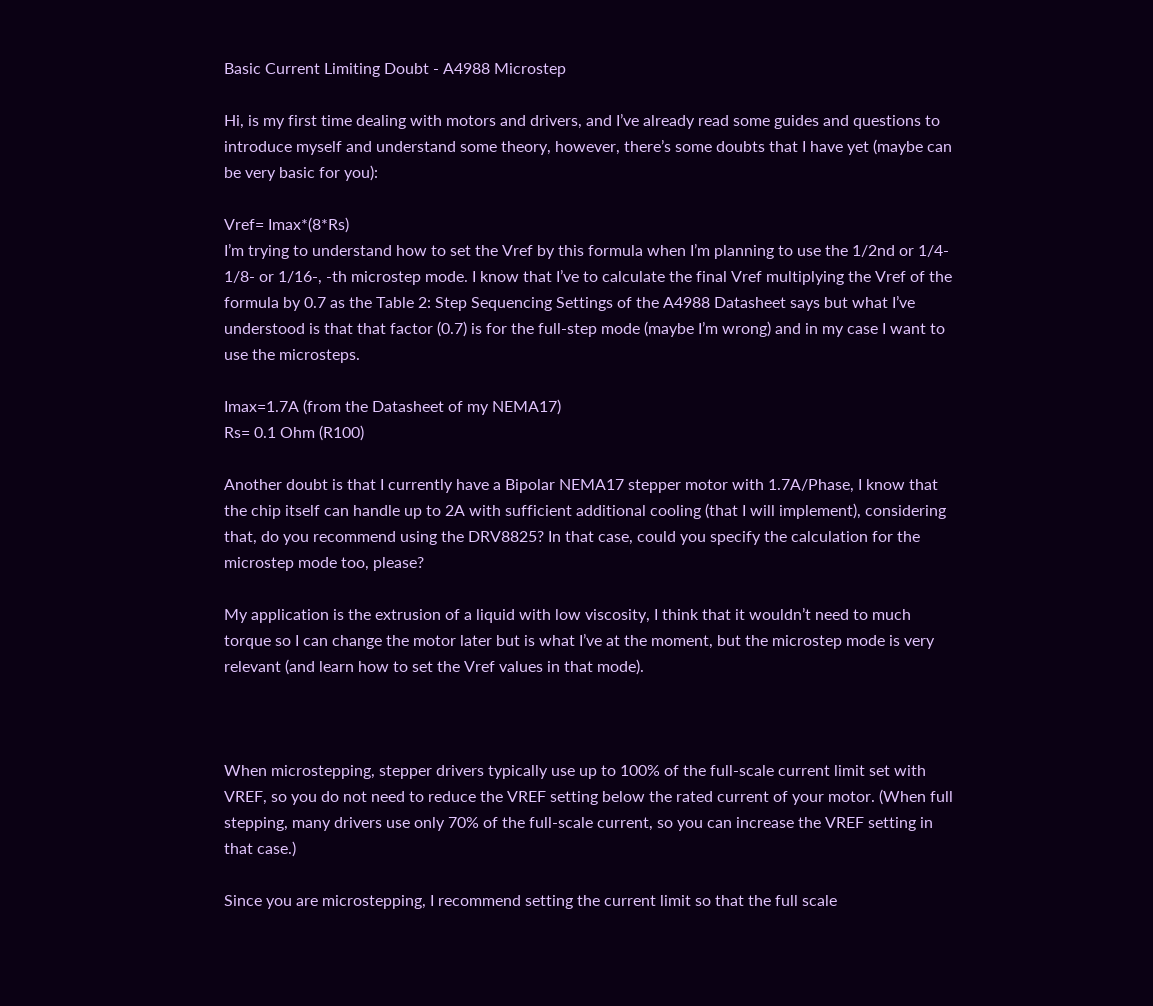Basic Current Limiting Doubt - A4988 Microstep

Hi, is my first time dealing with motors and drivers, and I’ve already read some guides and questions to introduce myself and understand some theory, however, there’s some doubts that I have yet (maybe can be very basic for you):

Vref= Imax*(8*Rs)
I’m trying to understand how to set the Vref by this formula when I’m planning to use the 1/2nd or 1/4- 1/8- or 1/16-, -th microstep mode. I know that I’ve to calculate the final Vref multiplying the Vref of the formula by 0.7 as the Table 2: Step Sequencing Settings of the A4988 Datasheet says but what I’ve understood is that that factor (0.7) is for the full-step mode (maybe I’m wrong) and in my case I want to use the microsteps.

Imax=1.7A (from the Datasheet of my NEMA17)
Rs= 0.1 Ohm (R100)

Another doubt is that I currently have a Bipolar NEMA17 stepper motor with 1.7A/Phase, I know that the chip itself can handle up to 2A with sufficient additional cooling (that I will implement), considering that, do you recommend using the DRV8825? In that case, could you specify the calculation for the microstep mode too, please?

My application is the extrusion of a liquid with low viscosity, I think that it wouldn’t need to much torque so I can change the motor later but is what I’ve at the moment, but the microstep mode is very relevant (and learn how to set the Vref values in that mode).



When microstepping, stepper drivers typically use up to 100% of the full-scale current limit set with VREF, so you do not need to reduce the VREF setting below the rated current of your motor. (When full stepping, many drivers use only 70% of the full-scale current, so you can increase the VREF setting in that case.)

Since you are microstepping, I recommend setting the current limit so that the full scale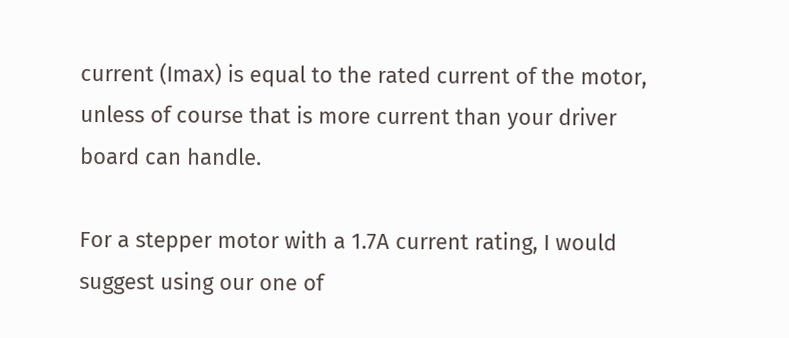current (Imax) is equal to the rated current of the motor, unless of course that is more current than your driver board can handle.

For a stepper motor with a 1.7A current rating, I would suggest using our one of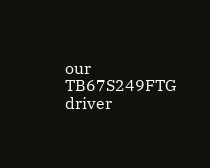our TB67S249FTG driver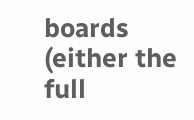boards (either the full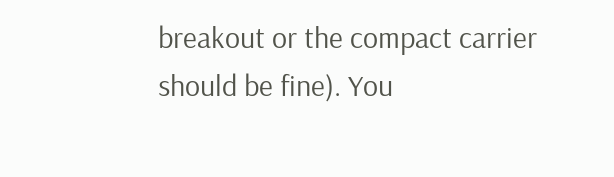breakout or the compact carrier should be fine). You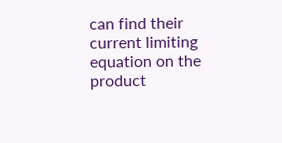can find their current limiting equation on the product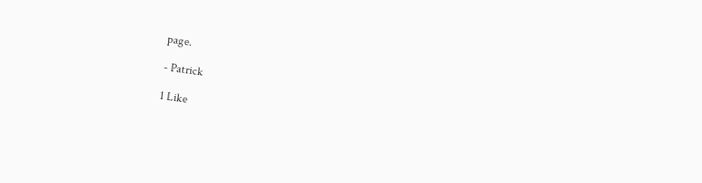page.

- Patrick

1 Like